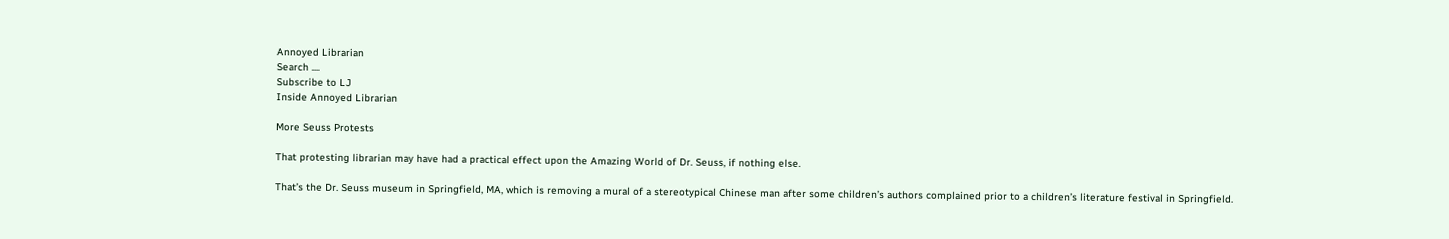Annoyed Librarian
Search ....
Subscribe to LJ
Inside Annoyed Librarian

More Seuss Protests

That protesting librarian may have had a practical effect upon the Amazing World of Dr. Seuss, if nothing else.

That’s the Dr. Seuss museum in Springfield, MA, which is removing a mural of a stereotypical Chinese man after some children’s authors complained prior to a children’s literature festival in Springfield.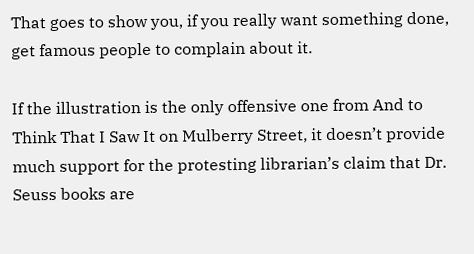That goes to show you, if you really want something done, get famous people to complain about it.

If the illustration is the only offensive one from And to Think That I Saw It on Mulberry Street, it doesn’t provide much support for the protesting librarian’s claim that Dr. Seuss books are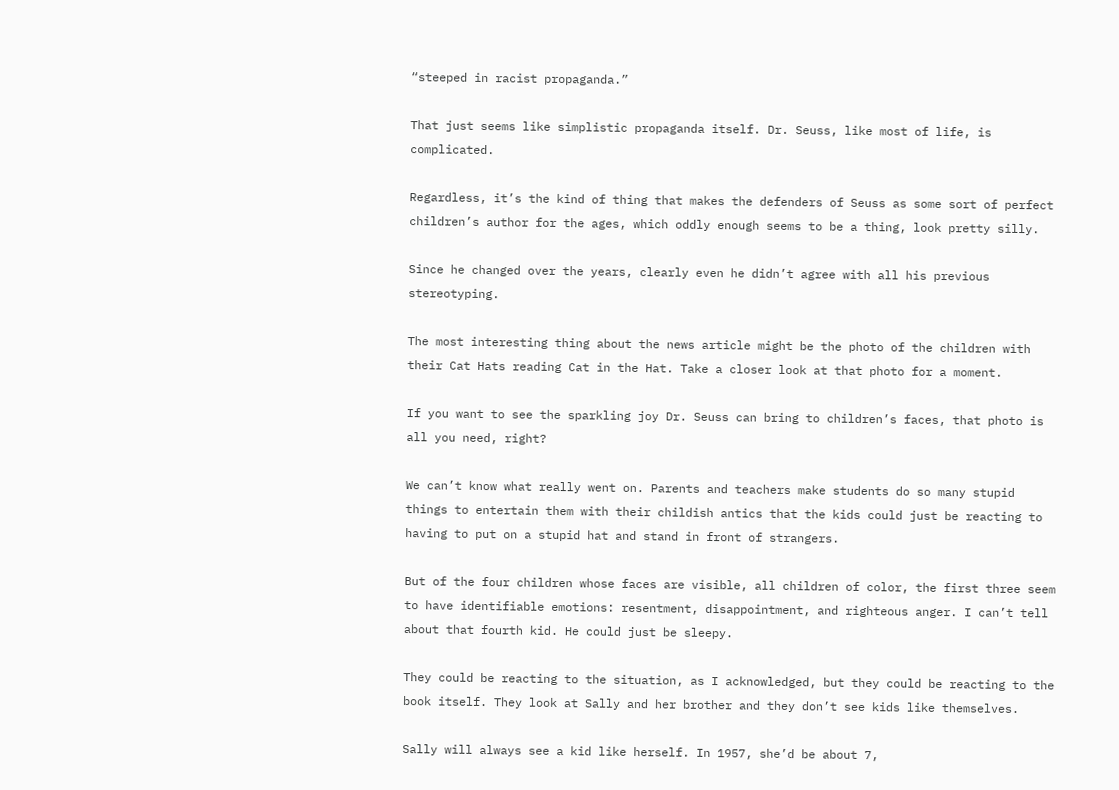“steeped in racist propaganda.”

That just seems like simplistic propaganda itself. Dr. Seuss, like most of life, is complicated.

Regardless, it’s the kind of thing that makes the defenders of Seuss as some sort of perfect children’s author for the ages, which oddly enough seems to be a thing, look pretty silly.

Since he changed over the years, clearly even he didn’t agree with all his previous stereotyping.

The most interesting thing about the news article might be the photo of the children with their Cat Hats reading Cat in the Hat. Take a closer look at that photo for a moment.

If you want to see the sparkling joy Dr. Seuss can bring to children’s faces, that photo is all you need, right?

We can’t know what really went on. Parents and teachers make students do so many stupid things to entertain them with their childish antics that the kids could just be reacting to having to put on a stupid hat and stand in front of strangers.

But of the four children whose faces are visible, all children of color, the first three seem to have identifiable emotions: resentment, disappointment, and righteous anger. I can’t tell about that fourth kid. He could just be sleepy.

They could be reacting to the situation, as I acknowledged, but they could be reacting to the book itself. They look at Sally and her brother and they don’t see kids like themselves.

Sally will always see a kid like herself. In 1957, she’d be about 7,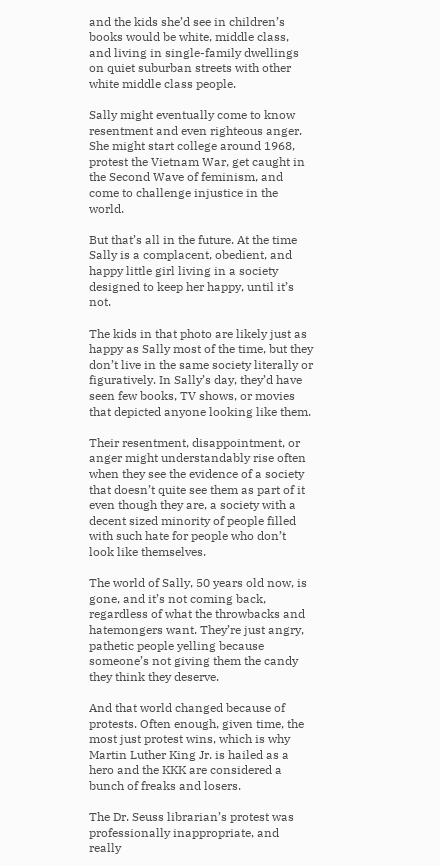and the kids she’d see in children’s books would be white, middle class, and living in single-family dwellings on quiet suburban streets with other white middle class people.

Sally might eventually come to know resentment and even righteous anger. She might start college around 1968, protest the Vietnam War, get caught in the Second Wave of feminism, and come to challenge injustice in the world.

But that’s all in the future. At the time Sally is a complacent, obedient, and happy little girl living in a society designed to keep her happy, until it’s not.

The kids in that photo are likely just as happy as Sally most of the time, but they don’t live in the same society literally or figuratively. In Sally’s day, they’d have seen few books, TV shows, or movies that depicted anyone looking like them.

Their resentment, disappointment, or anger might understandably rise often when they see the evidence of a society that doesn’t quite see them as part of it even though they are, a society with a decent sized minority of people filled with such hate for people who don’t look like themselves.

The world of Sally, 50 years old now, is gone, and it’s not coming back, regardless of what the throwbacks and hatemongers want. They’re just angry, pathetic people yelling because someone’s not giving them the candy they think they deserve.

And that world changed because of protests. Often enough, given time, the most just protest wins, which is why Martin Luther King Jr. is hailed as a hero and the KKK are considered a bunch of freaks and losers.

The Dr. Seuss librarian’s protest was professionally inappropriate, and really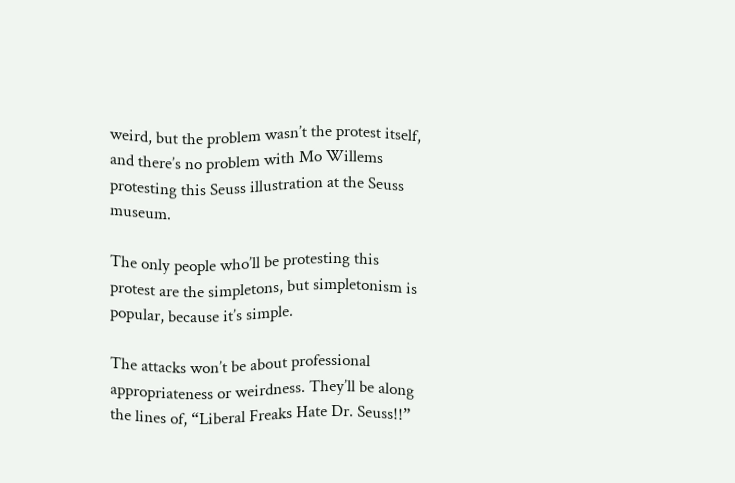weird, but the problem wasn’t the protest itself, and there’s no problem with Mo Willems protesting this Seuss illustration at the Seuss museum.

The only people who’ll be protesting this protest are the simpletons, but simpletonism is popular, because it’s simple.

The attacks won’t be about professional appropriateness or weirdness. They’ll be along the lines of, “Liberal Freaks Hate Dr. Seuss!!”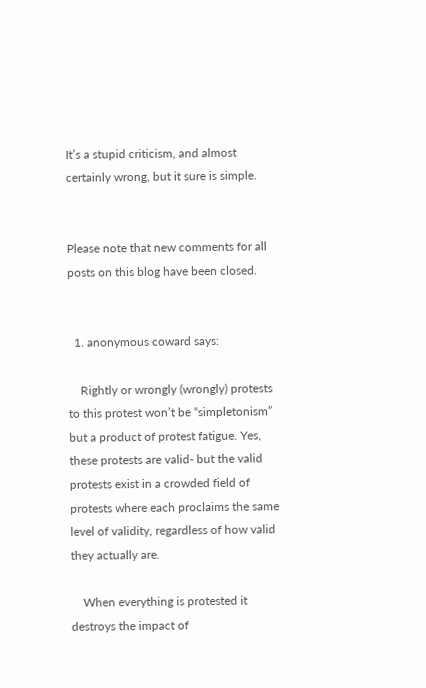It’s a stupid criticism, and almost certainly wrong, but it sure is simple.


Please note that new comments for all posts on this blog have been closed.


  1. anonymous coward says:

    Rightly or wrongly (wrongly) protests to this protest won’t be “simpletonism” but a product of protest fatigue. Yes, these protests are valid- but the valid protests exist in a crowded field of protests where each proclaims the same level of validity, regardless of how valid they actually are.

    When everything is protested it destroys the impact of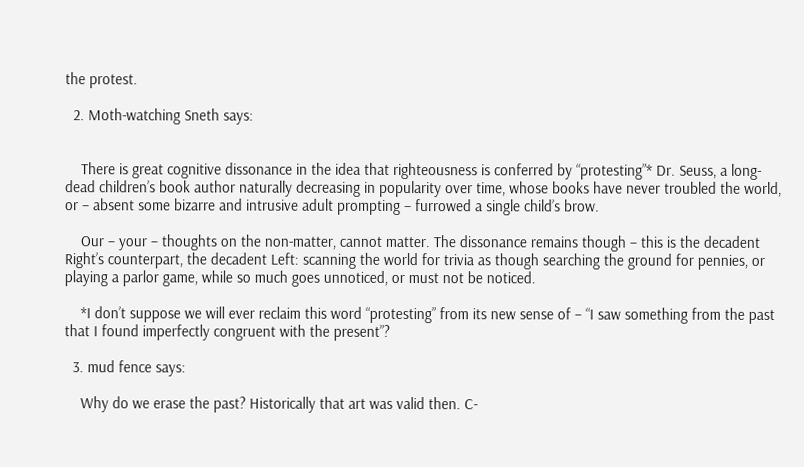the protest.

  2. Moth-watching Sneth says:


    There is great cognitive dissonance in the idea that righteousness is conferred by “protesting”* Dr. Seuss, a long-dead children’s book author naturally decreasing in popularity over time, whose books have never troubled the world, or – absent some bizarre and intrusive adult prompting – furrowed a single child’s brow.

    Our – your – thoughts on the non-matter, cannot matter. The dissonance remains though – this is the decadent Right’s counterpart, the decadent Left: scanning the world for trivia as though searching the ground for pennies, or playing a parlor game, while so much goes unnoticed, or must not be noticed.

    *I don’t suppose we will ever reclaim this word “protesting” from its new sense of – “I saw something from the past that I found imperfectly congruent with the present”?

  3. mud fence says:

    Why do we erase the past? Historically that art was valid then. C-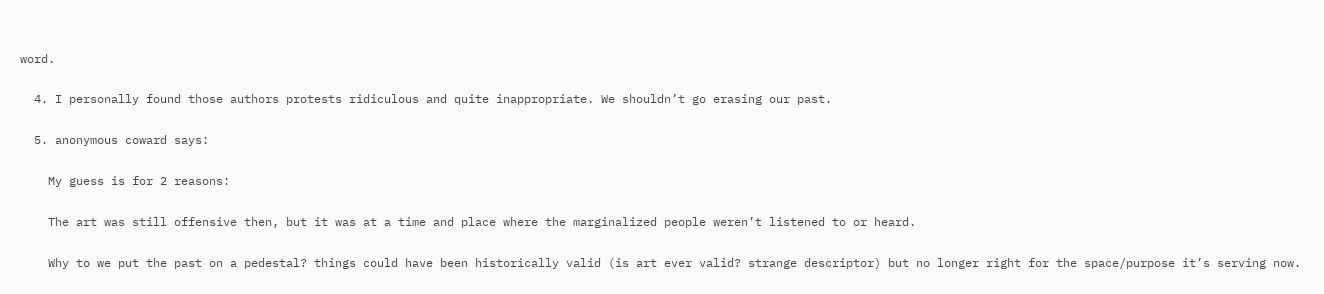word.

  4. I personally found those authors protests ridiculous and quite inappropriate. We shouldn’t go erasing our past.

  5. anonymous coward says:

    My guess is for 2 reasons:

    The art was still offensive then, but it was at a time and place where the marginalized people weren’t listened to or heard.

    Why to we put the past on a pedestal? things could have been historically valid (is art ever valid? strange descriptor) but no longer right for the space/purpose it’s serving now.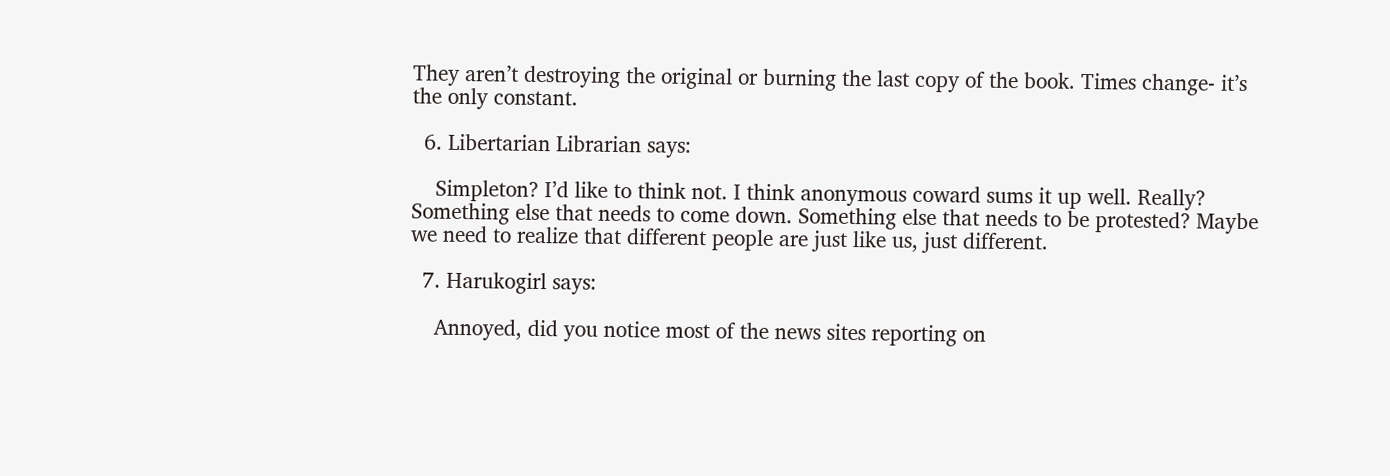They aren’t destroying the original or burning the last copy of the book. Times change- it’s the only constant.

  6. Libertarian Librarian says:

    Simpleton? I’d like to think not. I think anonymous coward sums it up well. Really? Something else that needs to come down. Something else that needs to be protested? Maybe we need to realize that different people are just like us, just different.

  7. Harukogirl says:

    Annoyed, did you notice most of the news sites reporting on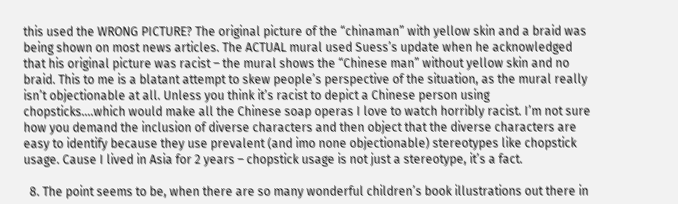this used the WRONG PICTURE? The original picture of the “chinaman” with yellow skin and a braid was being shown on most news articles. The ACTUAL mural used Suess’s update when he acknowledged that his original picture was racist – the mural shows the “Chinese man” without yellow skin and no braid. This to me is a blatant attempt to skew people’s perspective of the situation, as the mural really isn’t objectionable at all. Unless you think it’s racist to depict a Chinese person using chopsticks….which would make all the Chinese soap operas I love to watch horribly racist. I’m not sure how you demand the inclusion of diverse characters and then object that the diverse characters are easy to identify because they use prevalent (and imo none objectionable) stereotypes like chopstick usage. Cause I lived in Asia for 2 years – chopstick usage is not just a stereotype, it’s a fact.

  8. The point seems to be, when there are so many wonderful children’s book illustrations out there in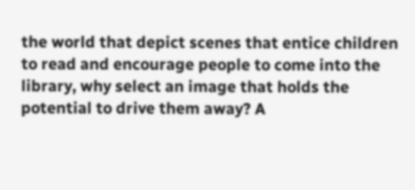the world that depict scenes that entice children to read and encourage people to come into the library, why select an image that holds the potential to drive them away? A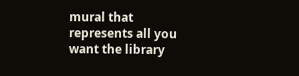mural that represents all you want the library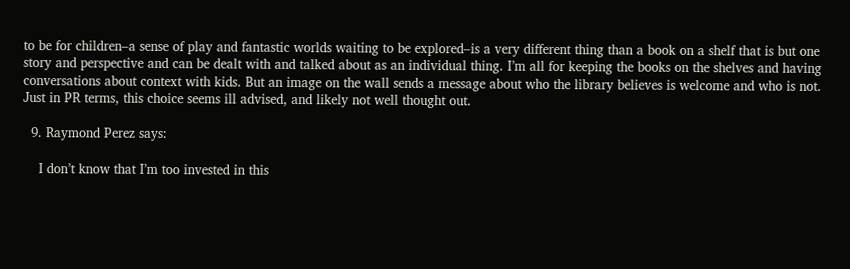to be for children–a sense of play and fantastic worlds waiting to be explored–is a very different thing than a book on a shelf that is but one story and perspective and can be dealt with and talked about as an individual thing. I’m all for keeping the books on the shelves and having conversations about context with kids. But an image on the wall sends a message about who the library believes is welcome and who is not. Just in PR terms, this choice seems ill advised, and likely not well thought out.

  9. Raymond Perez says:

    I don’t know that I’m too invested in this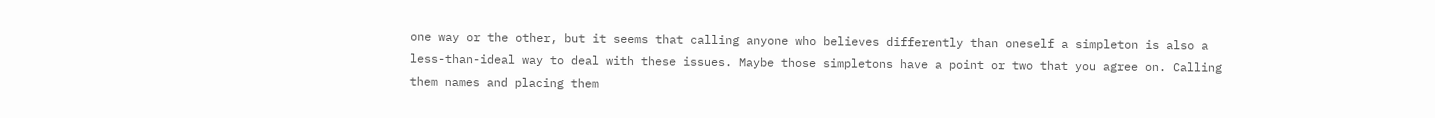one way or the other, but it seems that calling anyone who believes differently than oneself a simpleton is also a less-than-ideal way to deal with these issues. Maybe those simpletons have a point or two that you agree on. Calling them names and placing them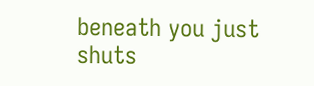beneath you just shuts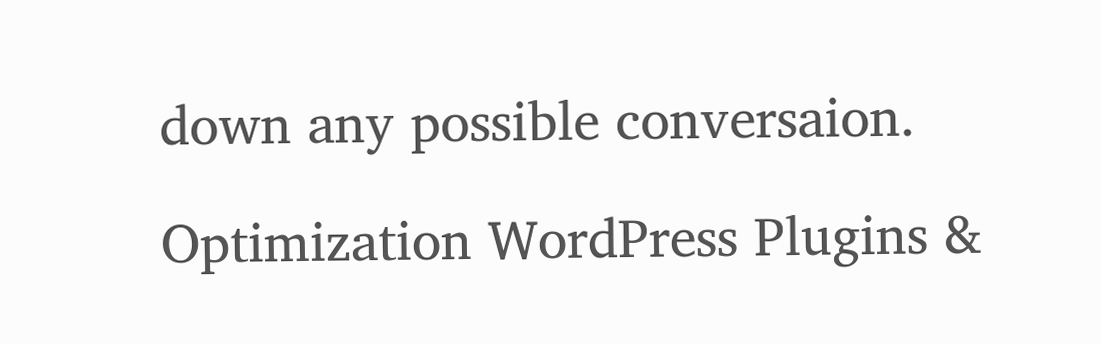down any possible conversaion.

Optimization WordPress Plugins &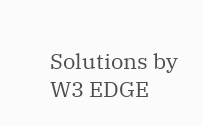Solutions by W3 EDGE